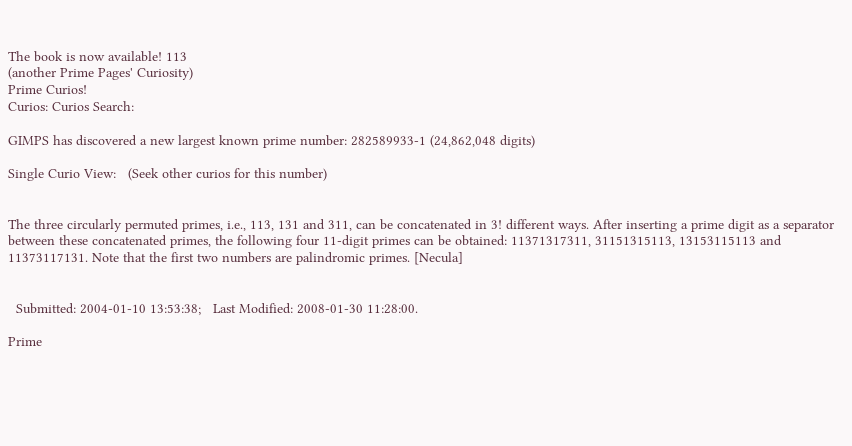The book is now available! 113
(another Prime Pages' Curiosity)
Prime Curios!
Curios: Curios Search:

GIMPS has discovered a new largest known prime number: 282589933-1 (24,862,048 digits)

Single Curio View:   (Seek other curios for this number)


The three circularly permuted primes, i.e., 113, 131 and 311, can be concatenated in 3! different ways. After inserting a prime digit as a separator between these concatenated primes, the following four 11-digit primes can be obtained: 11371317311, 31151315113, 13153115113 and 11373117131. Note that the first two numbers are palindromic primes. [Necula]


  Submitted: 2004-01-10 13:53:38;   Last Modified: 2008-01-30 11:28:00.

Prime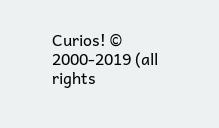Curios! © 2000-2019 (all rights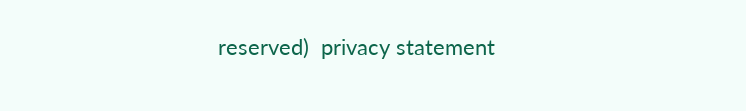reserved)  privacy statement